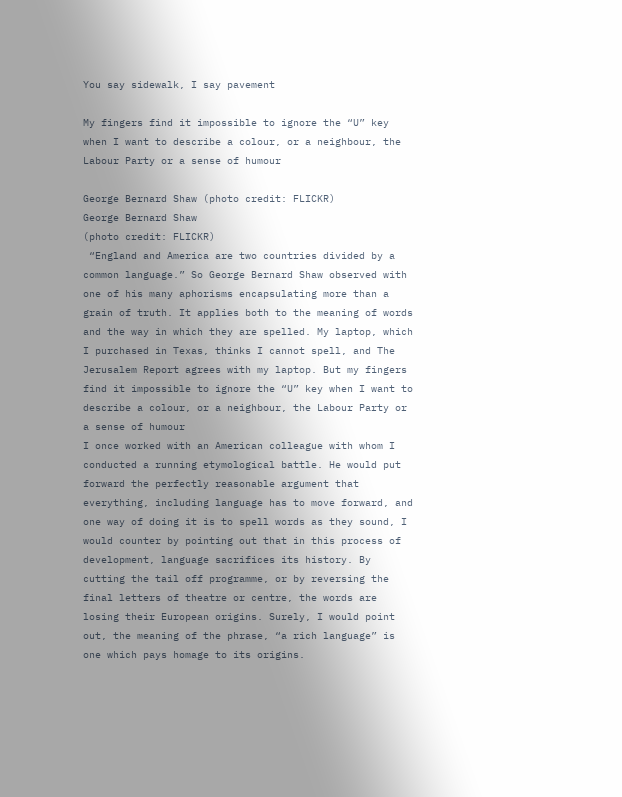You say sidewalk, I say pavement

My fingers find it impossible to ignore the “U” key when I want to describe a colour, or a neighbour, the Labour Party or a sense of humour

George Bernard Shaw (photo credit: FLICKR)
George Bernard Shaw
(photo credit: FLICKR)
 “England and America are two countries divided by a common language.” So George Bernard Shaw observed with one of his many aphorisms encapsulating more than a grain of truth. It applies both to the meaning of words and the way in which they are spelled. My laptop, which I purchased in Texas, thinks I cannot spell, and The Jerusalem Report agrees with my laptop. But my fingers find it impossible to ignore the “U” key when I want to describe a colour, or a neighbour, the Labour Party or a sense of humour
I once worked with an American colleague with whom I conducted a running etymological battle. He would put forward the perfectly reasonable argument that everything, including language has to move forward, and one way of doing it is to spell words as they sound, I would counter by pointing out that in this process of development, language sacrifices its history. By cutting the tail off programme, or by reversing the final letters of theatre or centre, the words are losing their European origins. Surely, I would point out, the meaning of the phrase, “a rich language” is one which pays homage to its origins.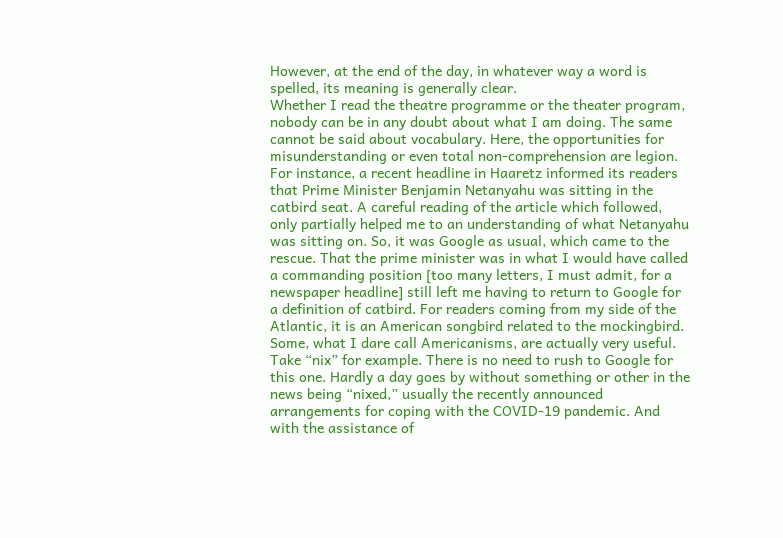However, at the end of the day, in whatever way a word is spelled, its meaning is generally clear.
Whether I read the theatre programme or the theater program, nobody can be in any doubt about what I am doing. The same cannot be said about vocabulary. Here, the opportunities for misunderstanding or even total non-comprehension are legion. For instance, a recent headline in Haaretz informed its readers that Prime Minister Benjamin Netanyahu was sitting in the catbird seat. A careful reading of the article which followed, only partially helped me to an understanding of what Netanyahu was sitting on. So, it was Google as usual, which came to the rescue. That the prime minister was in what I would have called a commanding position [too many letters, I must admit, for a newspaper headline] still left me having to return to Google for a definition of catbird. For readers coming from my side of the Atlantic, it is an American songbird related to the mockingbird.
Some, what I dare call Americanisms, are actually very useful. Take “nix” for example. There is no need to rush to Google for this one. Hardly a day goes by without something or other in the news being “nixed,” usually the recently announced arrangements for coping with the COVID-19 pandemic. And with the assistance of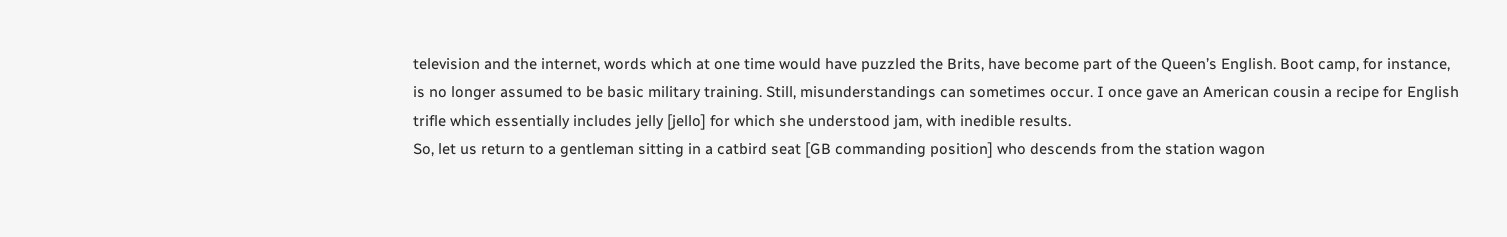television and the internet, words which at one time would have puzzled the Brits, have become part of the Queen’s English. Boot camp, for instance, is no longer assumed to be basic military training. Still, misunderstandings can sometimes occur. I once gave an American cousin a recipe for English trifle which essentially includes jelly [jello] for which she understood jam, with inedible results.
So, let us return to a gentleman sitting in a catbird seat [GB commanding position] who descends from the station wagon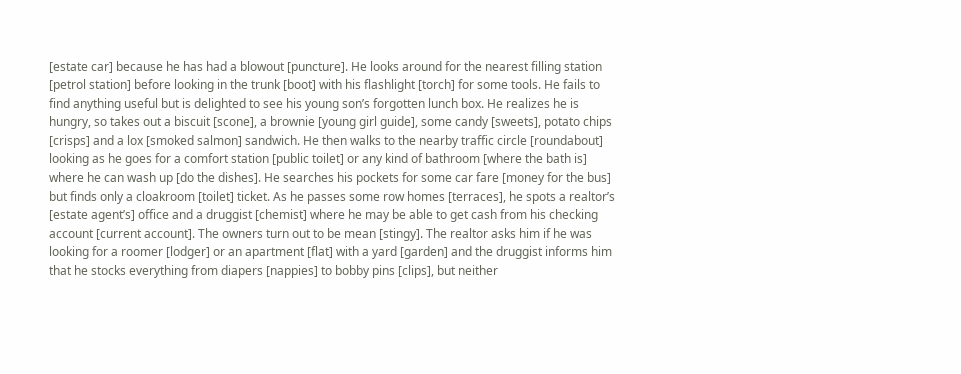[estate car] because he has had a blowout [puncture]. He looks around for the nearest filling station [petrol station] before looking in the trunk [boot] with his flashlight [torch] for some tools. He fails to find anything useful but is delighted to see his young son’s forgotten lunch box. He realizes he is hungry, so takes out a biscuit [scone], a brownie [young girl guide], some candy [sweets], potato chips [crisps] and a lox [smoked salmon] sandwich. He then walks to the nearby traffic circle [roundabout] looking as he goes for a comfort station [public toilet] or any kind of bathroom [where the bath is] where he can wash up [do the dishes]. He searches his pockets for some car fare [money for the bus] but finds only a cloakroom [toilet] ticket. As he passes some row homes [terraces], he spots a realtor’s [estate agent’s] office and a druggist [chemist] where he may be able to get cash from his checking account [current account]. The owners turn out to be mean [stingy]. The realtor asks him if he was looking for a roomer [lodger] or an apartment [flat] with a yard [garden] and the druggist informs him that he stocks everything from diapers [nappies] to bobby pins [clips], but neither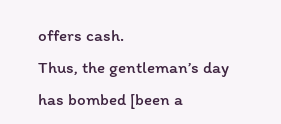offers cash.
Thus, the gentleman’s day has bombed [been a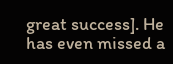great success]. He has even missed a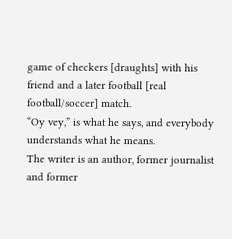game of checkers [draughts] with his friend and a later football [real football/soccer] match.
“Oy vey,” is what he says, and everybody understands what he means.
The writer is an author, former journalist and former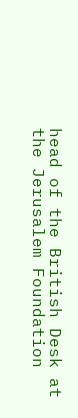head of the British Desk at the Jerusalem Foundation